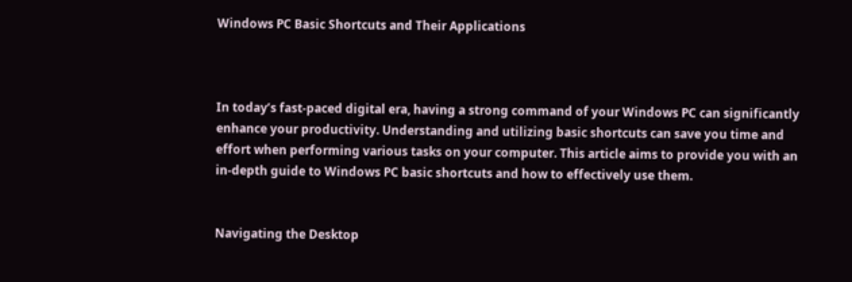Windows PC Basic Shortcuts and Their Applications



In today’s fast-paced digital era, having a strong command of your Windows PC can significantly enhance your productivity. Understanding and utilizing basic shortcuts can save you time and effort when performing various tasks on your computer. This article aims to provide you with an in-depth guide to Windows PC basic shortcuts and how to effectively use them.


Navigating the Desktop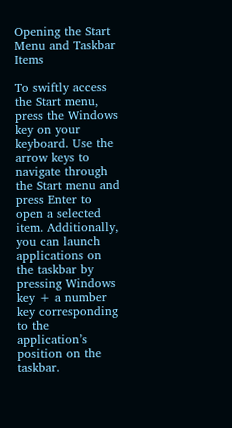Opening the Start Menu and Taskbar Items

To swiftly access the Start menu, press the Windows key on your keyboard. Use the arrow keys to navigate through the Start menu and press Enter to open a selected item. Additionally, you can launch applications on the taskbar by pressing Windows key + a number key corresponding to the application’s position on the taskbar.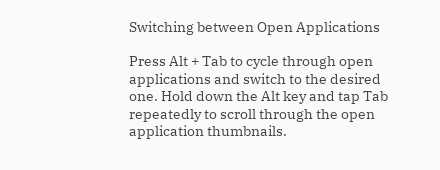Switching between Open Applications

Press Alt + Tab to cycle through open applications and switch to the desired one. Hold down the Alt key and tap Tab repeatedly to scroll through the open application thumbnails.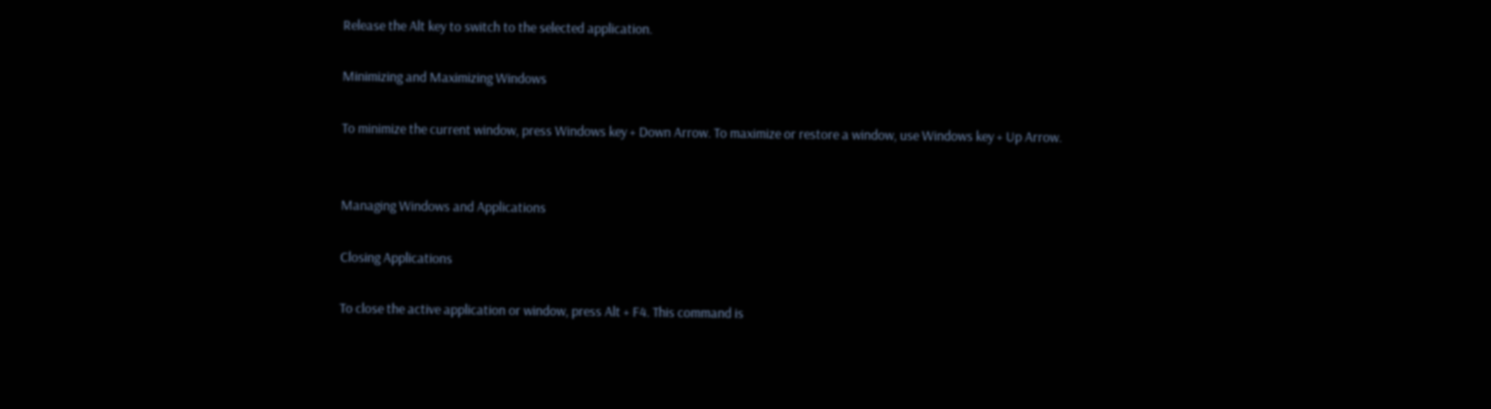Release the Alt key to switch to the selected application.

Minimizing and Maximizing Windows

To minimize the current window, press Windows key + Down Arrow. To maximize or restore a window, use Windows key + Up Arrow.


Managing Windows and Applications

Closing Applications

To close the active application or window, press Alt + F4. This command is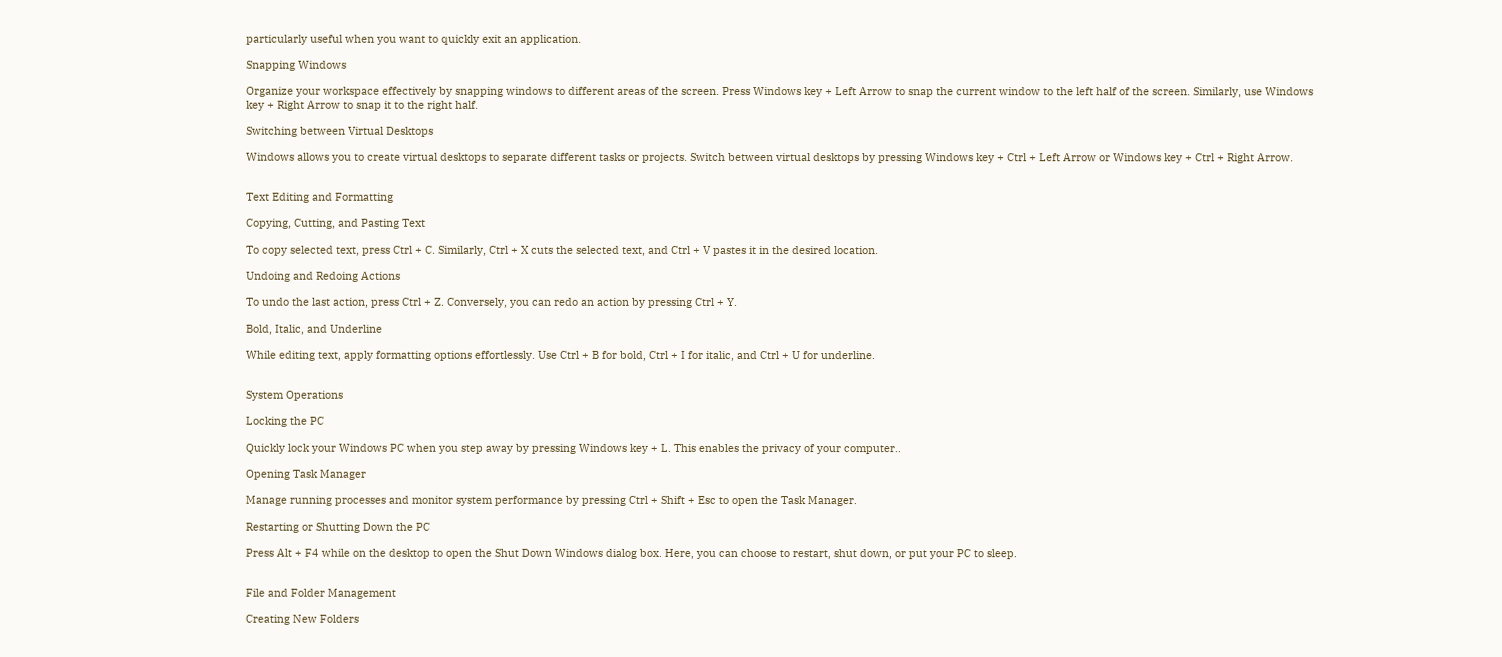particularly useful when you want to quickly exit an application.

Snapping Windows

Organize your workspace effectively by snapping windows to different areas of the screen. Press Windows key + Left Arrow to snap the current window to the left half of the screen. Similarly, use Windows key + Right Arrow to snap it to the right half.

Switching between Virtual Desktops

Windows allows you to create virtual desktops to separate different tasks or projects. Switch between virtual desktops by pressing Windows key + Ctrl + Left Arrow or Windows key + Ctrl + Right Arrow.


Text Editing and Formatting

Copying, Cutting, and Pasting Text

To copy selected text, press Ctrl + C. Similarly, Ctrl + X cuts the selected text, and Ctrl + V pastes it in the desired location.

Undoing and Redoing Actions

To undo the last action, press Ctrl + Z. Conversely, you can redo an action by pressing Ctrl + Y.

Bold, Italic, and Underline

While editing text, apply formatting options effortlessly. Use Ctrl + B for bold, Ctrl + I for italic, and Ctrl + U for underline.


System Operations

Locking the PC

Quickly lock your Windows PC when you step away by pressing Windows key + L. This enables the privacy of your computer..

Opening Task Manager

Manage running processes and monitor system performance by pressing Ctrl + Shift + Esc to open the Task Manager.

Restarting or Shutting Down the PC

Press Alt + F4 while on the desktop to open the Shut Down Windows dialog box. Here, you can choose to restart, shut down, or put your PC to sleep.


File and Folder Management

Creating New Folders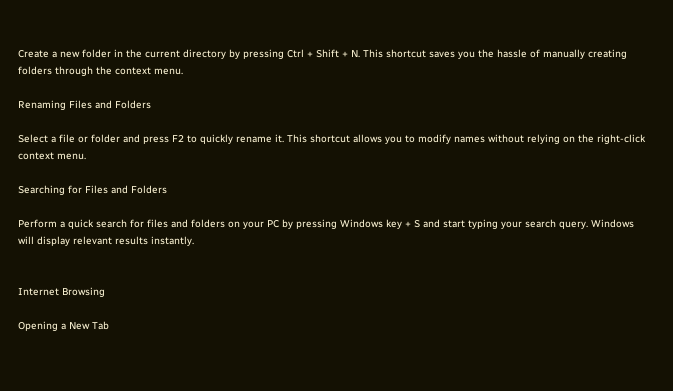Create a new folder in the current directory by pressing Ctrl + Shift + N. This shortcut saves you the hassle of manually creating folders through the context menu.

Renaming Files and Folders

Select a file or folder and press F2 to quickly rename it. This shortcut allows you to modify names without relying on the right-click context menu.

Searching for Files and Folders

Perform a quick search for files and folders on your PC by pressing Windows key + S and start typing your search query. Windows will display relevant results instantly.


Internet Browsing

Opening a New Tab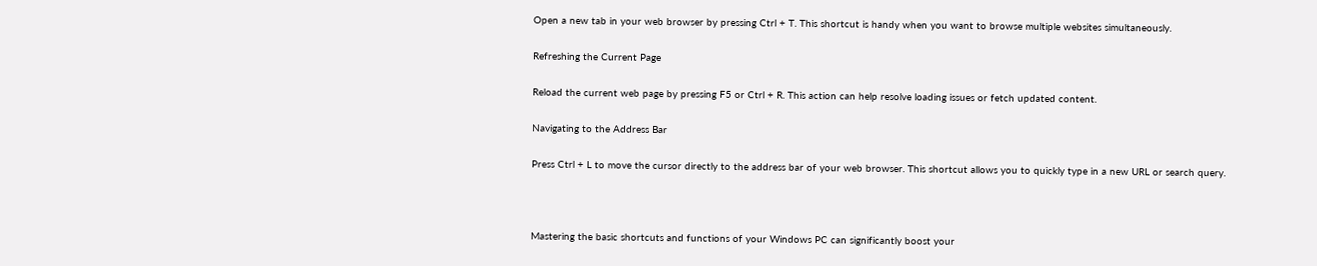Open a new tab in your web browser by pressing Ctrl + T. This shortcut is handy when you want to browse multiple websites simultaneously.

Refreshing the Current Page

Reload the current web page by pressing F5 or Ctrl + R. This action can help resolve loading issues or fetch updated content.

Navigating to the Address Bar

Press Ctrl + L to move the cursor directly to the address bar of your web browser. This shortcut allows you to quickly type in a new URL or search query.



Mastering the basic shortcuts and functions of your Windows PC can significantly boost your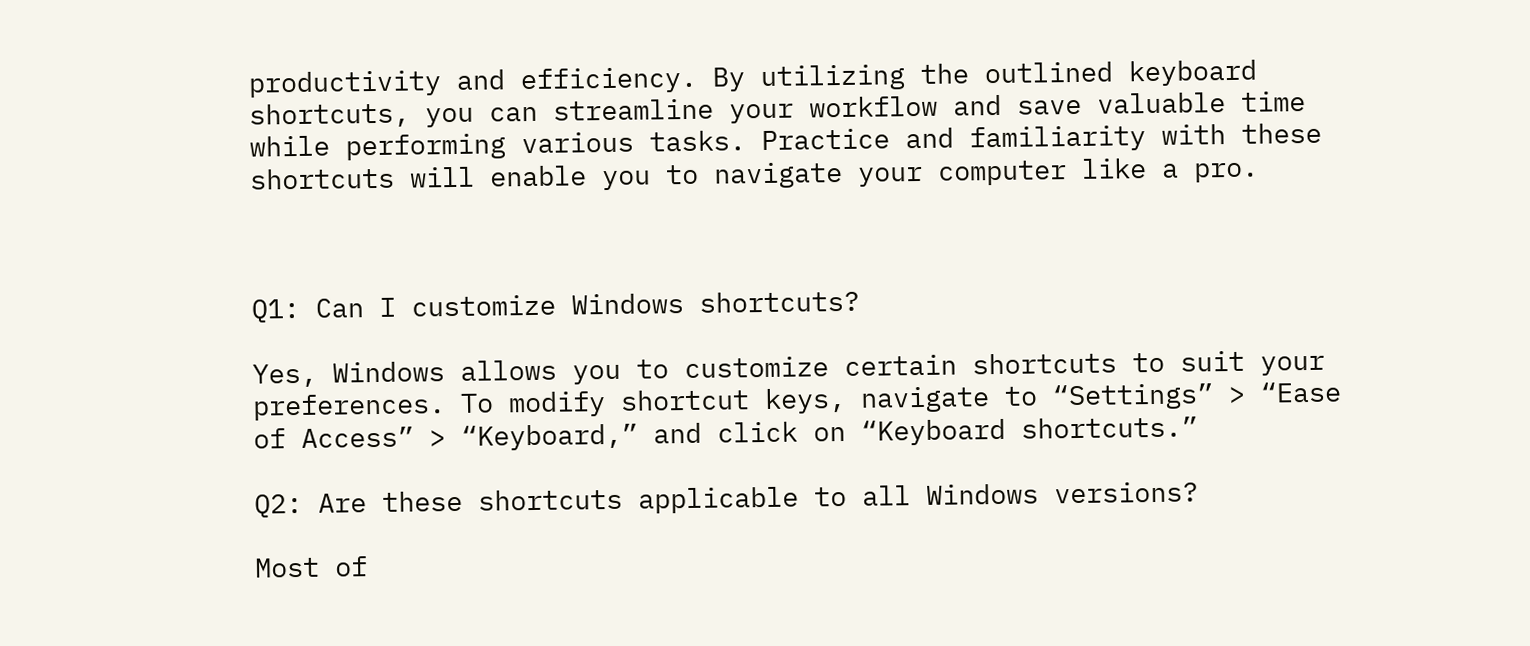productivity and efficiency. By utilizing the outlined keyboard shortcuts, you can streamline your workflow and save valuable time while performing various tasks. Practice and familiarity with these shortcuts will enable you to navigate your computer like a pro.



Q1: Can I customize Windows shortcuts?

Yes, Windows allows you to customize certain shortcuts to suit your preferences. To modify shortcut keys, navigate to “Settings” > “Ease of Access” > “Keyboard,” and click on “Keyboard shortcuts.”

Q2: Are these shortcuts applicable to all Windows versions?

Most of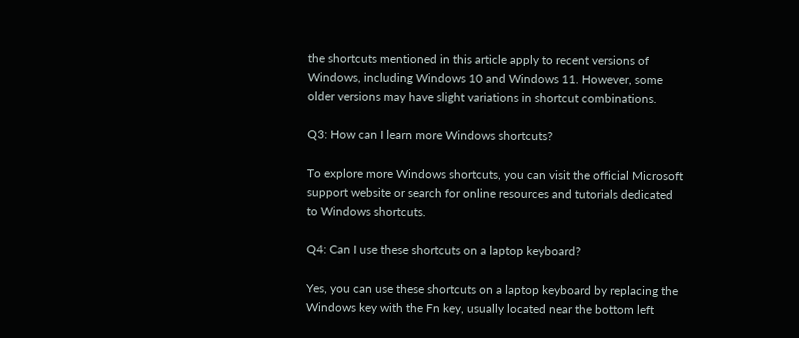the shortcuts mentioned in this article apply to recent versions of Windows, including Windows 10 and Windows 11. However, some older versions may have slight variations in shortcut combinations.

Q3: How can I learn more Windows shortcuts?

To explore more Windows shortcuts, you can visit the official Microsoft support website or search for online resources and tutorials dedicated to Windows shortcuts.

Q4: Can I use these shortcuts on a laptop keyboard?

Yes, you can use these shortcuts on a laptop keyboard by replacing the Windows key with the Fn key, usually located near the bottom left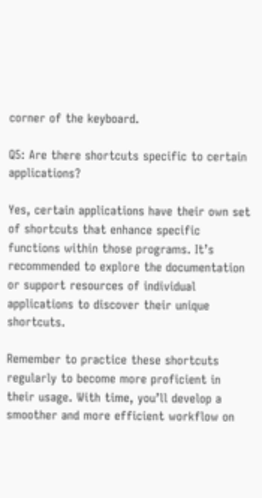corner of the keyboard.

Q5: Are there shortcuts specific to certain applications?

Yes, certain applications have their own set of shortcuts that enhance specific functions within those programs. It’s recommended to explore the documentation or support resources of individual applications to discover their unique shortcuts.

Remember to practice these shortcuts regularly to become more proficient in their usage. With time, you’ll develop a smoother and more efficient workflow on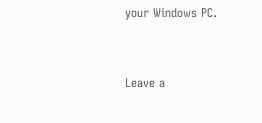your Windows PC.


Leave a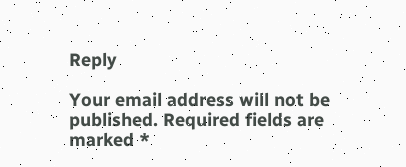Reply

Your email address will not be published. Required fields are marked *